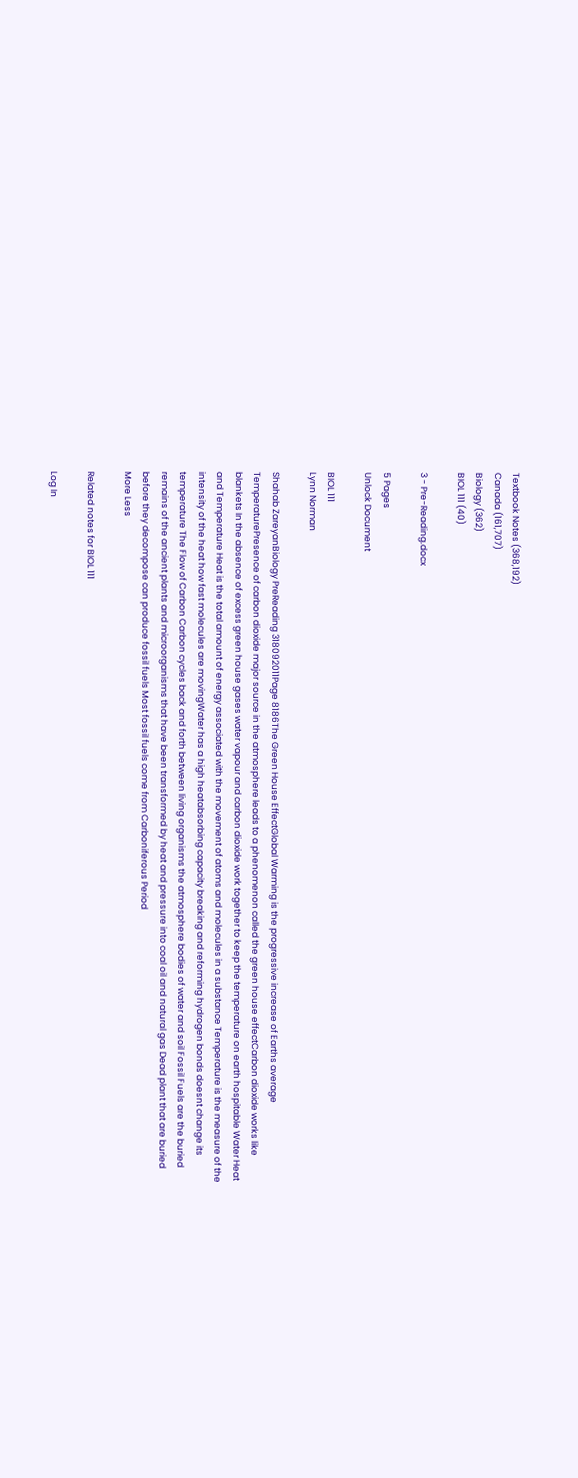Textbook Notes (368,192)
Canada (161,707)
Biology (362)
BIOL 111 (40)

3 - Pre-Reading.docx

5 Pages
Unlock Document

BIOL 111
Lynn Norman

Shahab ZareyanBiology PreReading 318092011Page 8186The Green House EffectGlobal Warming is the progressive increase of Earths average TemperaturePresence of carbon dioxide major source in the atmosphere leads to a phenomenon called the green house effectCarbon dioxide works like blankets In the absence of excess green house gases water vapour and carbon dioxide work together to keep the temperature on earth hospitable Water Heat and Temperature Heat is the total amount of energy associated with the movement of atoms and molecules in a substance Temperature is the measure of the intensity of the heat how fast molecules are movingWater has a high heatabsorbing capacity breaking and reforming hydrogen bonds doesnt change its temperature The Flow of Carbon Carbon cycles back and forth between living organisms the atmosphere bodies of water and soil Fossil Fuels are the buried remains of the ancient plants and microorganisms that have been transformed by heat and pressure into coal oil and natural gas Dead plant that are buried before they decompose can produce fossil fuels Most fossil fuels come from Carboniferous Period
More Less

Related notes for BIOL 111

Log In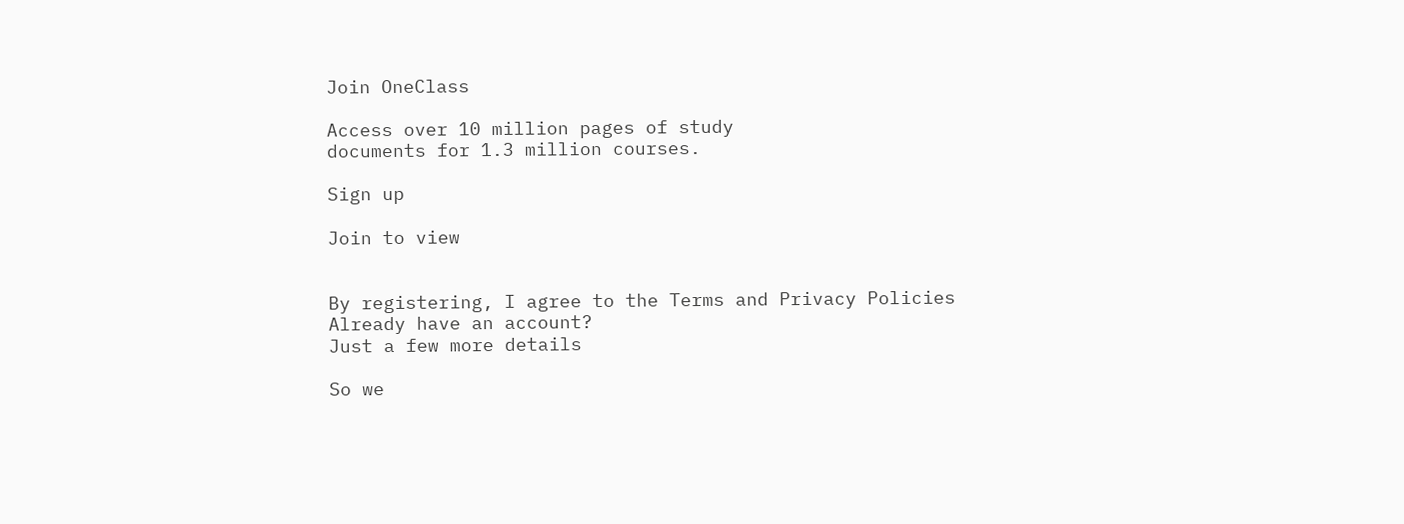Join OneClass

Access over 10 million pages of study
documents for 1.3 million courses.

Sign up

Join to view


By registering, I agree to the Terms and Privacy Policies
Already have an account?
Just a few more details

So we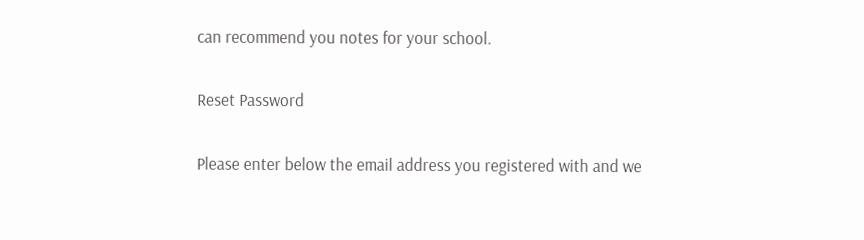can recommend you notes for your school.

Reset Password

Please enter below the email address you registered with and we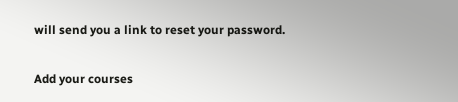will send you a link to reset your password.

Add your courses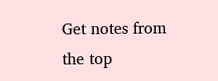Get notes from the top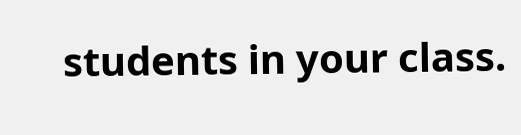students in your class.